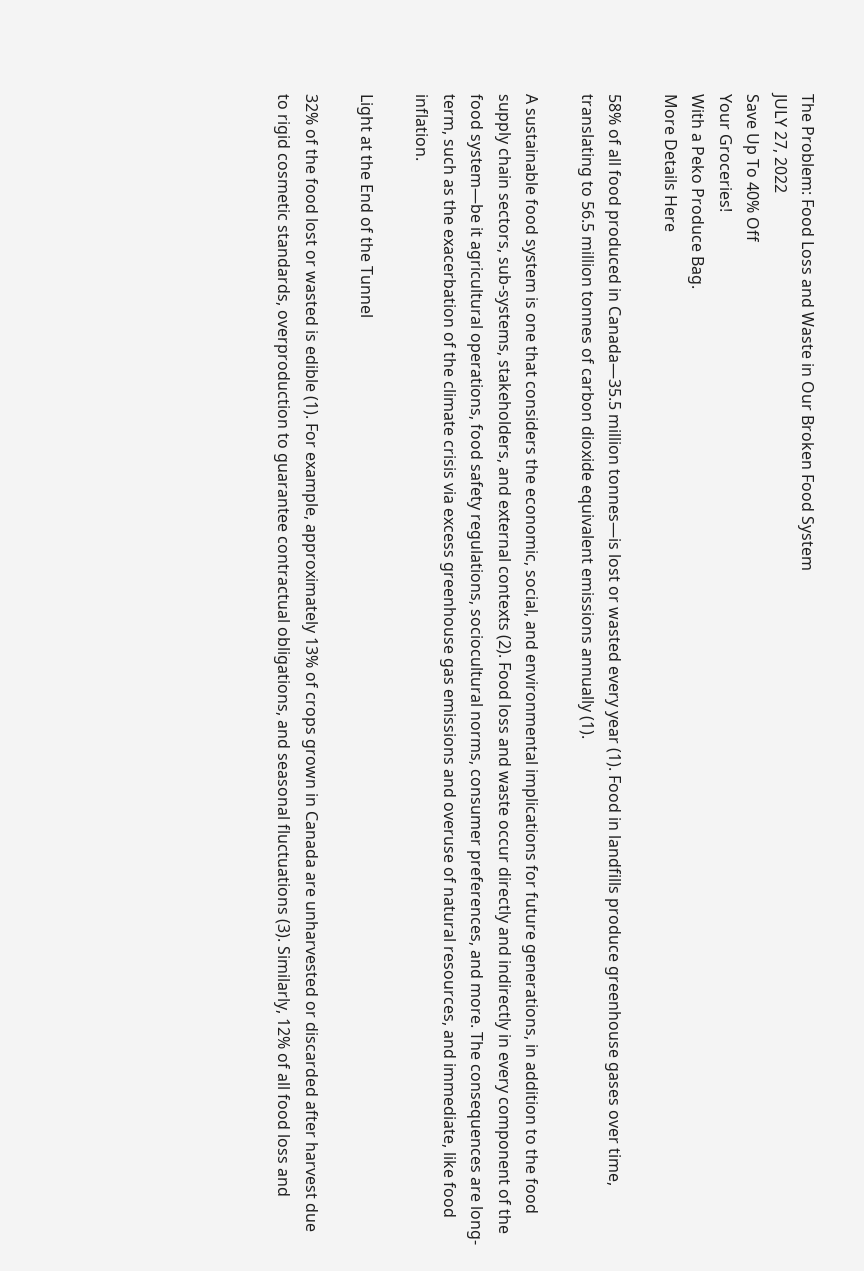The Problem: Food Loss and Waste in Our Broken Food System
JULY 27, 2022
Save Up To 40% Off
Your Groceries!
With a Peko Produce Bag.
More Details Here

58% of all food produced in Canada—35.5 million tonnes—is lost or wasted every year (1). Food in landfills produce greenhouse gases over time, translating to 56.5 million tonnes of carbon dioxide equivalent emissions annually (1).

A sustainable food system is one that considers the economic, social, and environmental implications for future generations, in addition to the food supply chain sectors, sub-systems, stakeholders, and external contexts (2). Food loss and waste occur directly and indirectly in every component of the food system—be it agricultural operations, food safety regulations, sociocultural norms, consumer preferences, and more. The consequences are long-term, such as the exacerbation of the climate crisis via excess greenhouse gas emissions and overuse of natural resources, and immediate, like food inflation.

Light at the End of the Tunnel

32% of the food lost or wasted is edible (1). For example, approximately 13% of crops grown in Canada are unharvested or discarded after harvest due to rigid cosmetic standards, overproduction to guarantee contractual obligations, and seasonal fluctuations (3). Similarly, 12% of all food loss and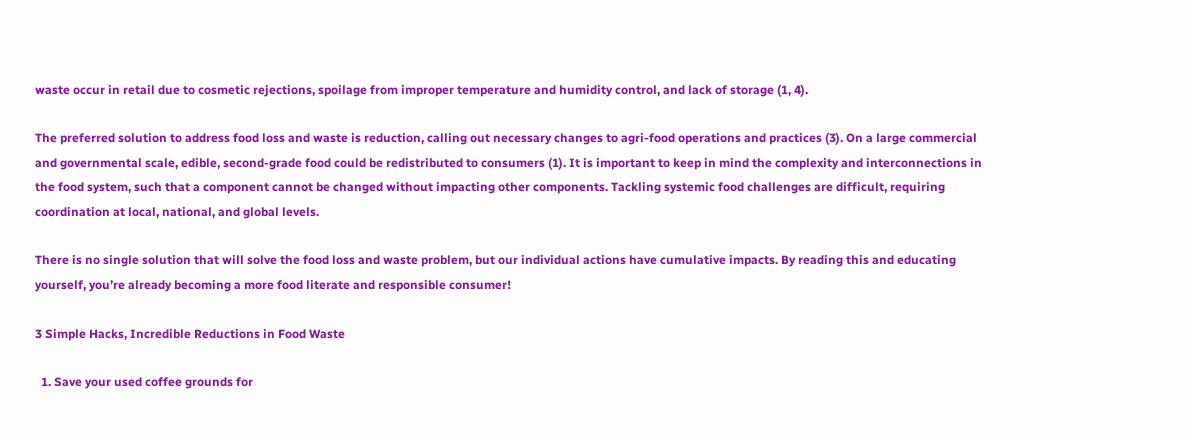waste occur in retail due to cosmetic rejections, spoilage from improper temperature and humidity control, and lack of storage (1, 4).

The preferred solution to address food loss and waste is reduction, calling out necessary changes to agri-food operations and practices (3). On a large commercial and governmental scale, edible, second-grade food could be redistributed to consumers (1). It is important to keep in mind the complexity and interconnections in the food system, such that a component cannot be changed without impacting other components. Tackling systemic food challenges are difficult, requiring coordination at local, national, and global levels.

There is no single solution that will solve the food loss and waste problem, but our individual actions have cumulative impacts. By reading this and educating yourself, you’re already becoming a more food literate and responsible consumer!

3 Simple Hacks, Incredible Reductions in Food Waste

  1. Save your used coffee grounds for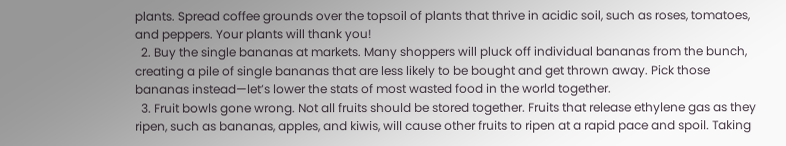plants. Spread coffee grounds over the topsoil of plants that thrive in acidic soil, such as roses, tomatoes, and peppers. Your plants will thank you!
  2. Buy the single bananas at markets. Many shoppers will pluck off individual bananas from the bunch, creating a pile of single bananas that are less likely to be bought and get thrown away. Pick those bananas instead—let’s lower the stats of most wasted food in the world together.
  3. Fruit bowls gone wrong. Not all fruits should be stored together. Fruits that release ethylene gas as they ripen, such as bananas, apples, and kiwis, will cause other fruits to ripen at a rapid pace and spoil. Taking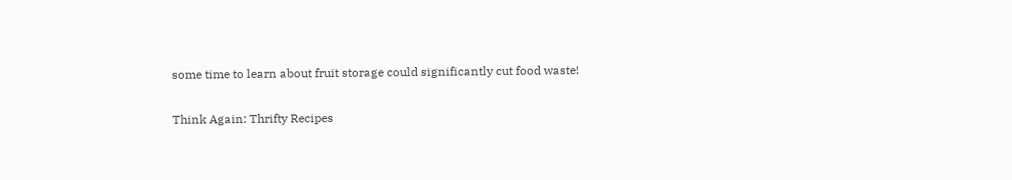some time to learn about fruit storage could significantly cut food waste!

Think Again: Thrifty Recipes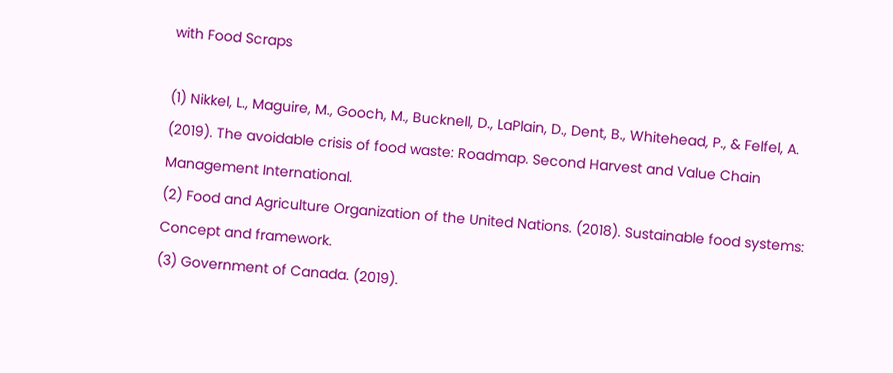with Food Scraps

(1) Nikkel, L., Maguire, M., Gooch, M., Bucknell, D., LaPlain, D., Dent, B., Whitehead, P., & Felfel, A. (2019). The avoidable crisis of food waste: Roadmap. Second Harvest and Value Chain Management International.
(2) Food and Agriculture Organization of the United Nations. (2018). Sustainable food systems: Concept and framework.
(3) Government of Canada. (2019).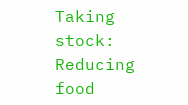Taking stock: Reducing food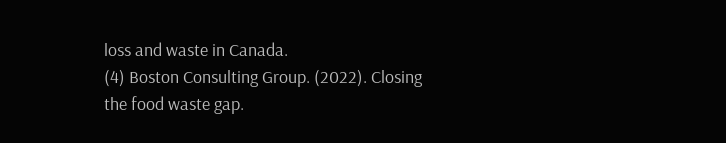loss and waste in Canada.
(4) Boston Consulting Group. (2022). Closing the food waste gap.